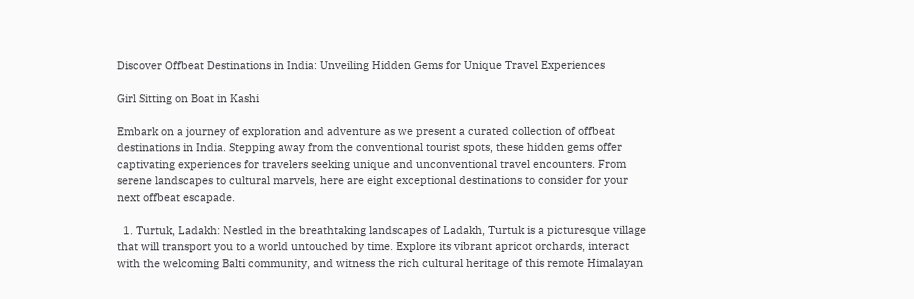Discover Offbeat Destinations in India: Unveiling Hidden Gems for Unique Travel Experiences

Girl Sitting on Boat in Kashi

Embark on a journey of exploration and adventure as we present a curated collection of offbeat destinations in India. Stepping away from the conventional tourist spots, these hidden gems offer captivating experiences for travelers seeking unique and unconventional travel encounters. From serene landscapes to cultural marvels, here are eight exceptional destinations to consider for your next offbeat escapade.

  1. Turtuk, Ladakh: Nestled in the breathtaking landscapes of Ladakh, Turtuk is a picturesque village that will transport you to a world untouched by time. Explore its vibrant apricot orchards, interact with the welcoming Balti community, and witness the rich cultural heritage of this remote Himalayan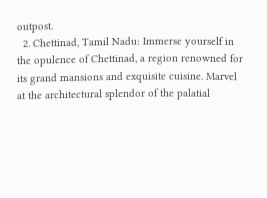outpost.
  2. Chettinad, Tamil Nadu: Immerse yourself in the opulence of Chettinad, a region renowned for its grand mansions and exquisite cuisine. Marvel at the architectural splendor of the palatial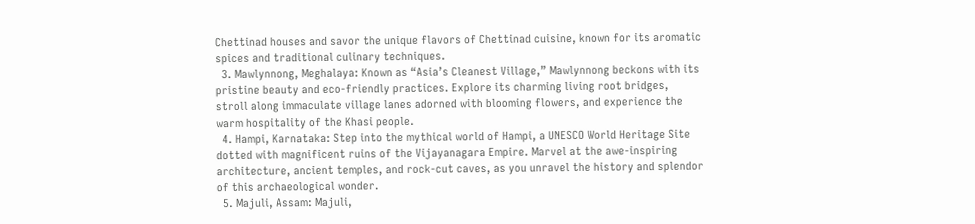Chettinad houses and savor the unique flavors of Chettinad cuisine, known for its aromatic spices and traditional culinary techniques.
  3. Mawlynnong, Meghalaya: Known as “Asia’s Cleanest Village,” Mawlynnong beckons with its pristine beauty and eco-friendly practices. Explore its charming living root bridges, stroll along immaculate village lanes adorned with blooming flowers, and experience the warm hospitality of the Khasi people.
  4. Hampi, Karnataka: Step into the mythical world of Hampi, a UNESCO World Heritage Site dotted with magnificent ruins of the Vijayanagara Empire. Marvel at the awe-inspiring architecture, ancient temples, and rock-cut caves, as you unravel the history and splendor of this archaeological wonder.
  5. Majuli, Assam: Majuli,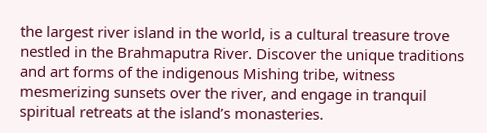the largest river island in the world, is a cultural treasure trove nestled in the Brahmaputra River. Discover the unique traditions and art forms of the indigenous Mishing tribe, witness mesmerizing sunsets over the river, and engage in tranquil spiritual retreats at the island’s monasteries.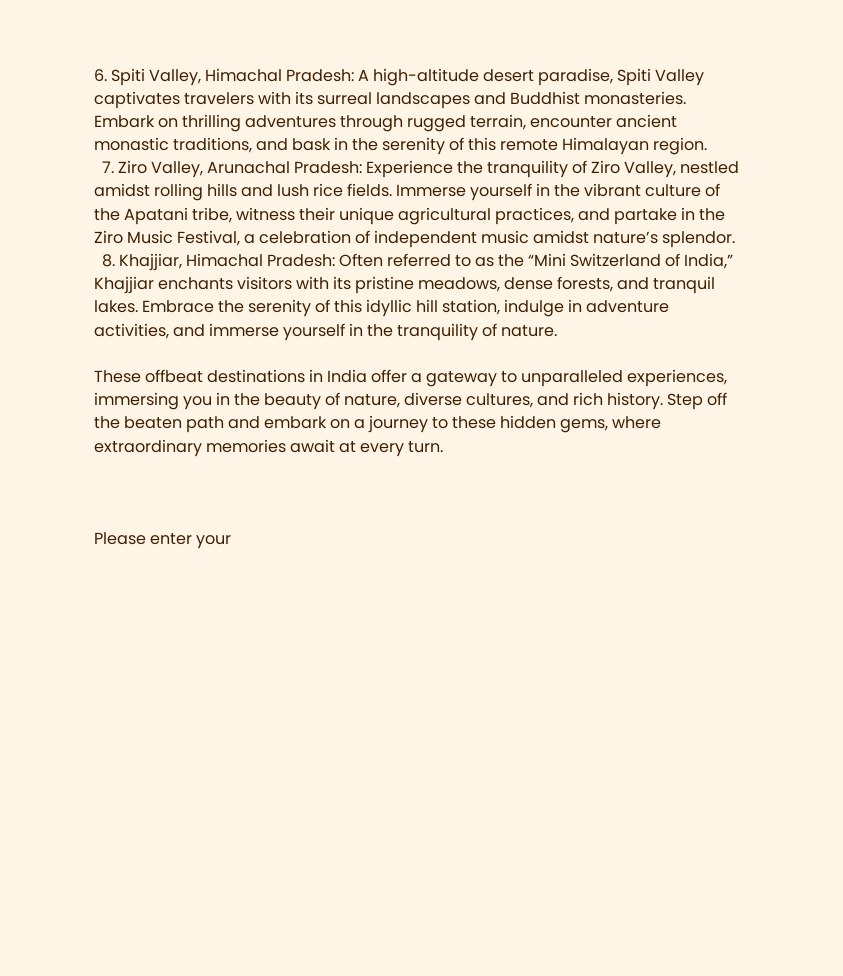6. Spiti Valley, Himachal Pradesh: A high-altitude desert paradise, Spiti Valley captivates travelers with its surreal landscapes and Buddhist monasteries. Embark on thrilling adventures through rugged terrain, encounter ancient monastic traditions, and bask in the serenity of this remote Himalayan region.
  7. Ziro Valley, Arunachal Pradesh: Experience the tranquility of Ziro Valley, nestled amidst rolling hills and lush rice fields. Immerse yourself in the vibrant culture of the Apatani tribe, witness their unique agricultural practices, and partake in the Ziro Music Festival, a celebration of independent music amidst nature’s splendor.
  8. Khajjiar, Himachal Pradesh: Often referred to as the “Mini Switzerland of India,” Khajjiar enchants visitors with its pristine meadows, dense forests, and tranquil lakes. Embrace the serenity of this idyllic hill station, indulge in adventure activities, and immerse yourself in the tranquility of nature.

These offbeat destinations in India offer a gateway to unparalleled experiences, immersing you in the beauty of nature, diverse cultures, and rich history. Step off the beaten path and embark on a journey to these hidden gems, where extraordinary memories await at every turn.



Please enter your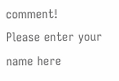comment!
Please enter your name here